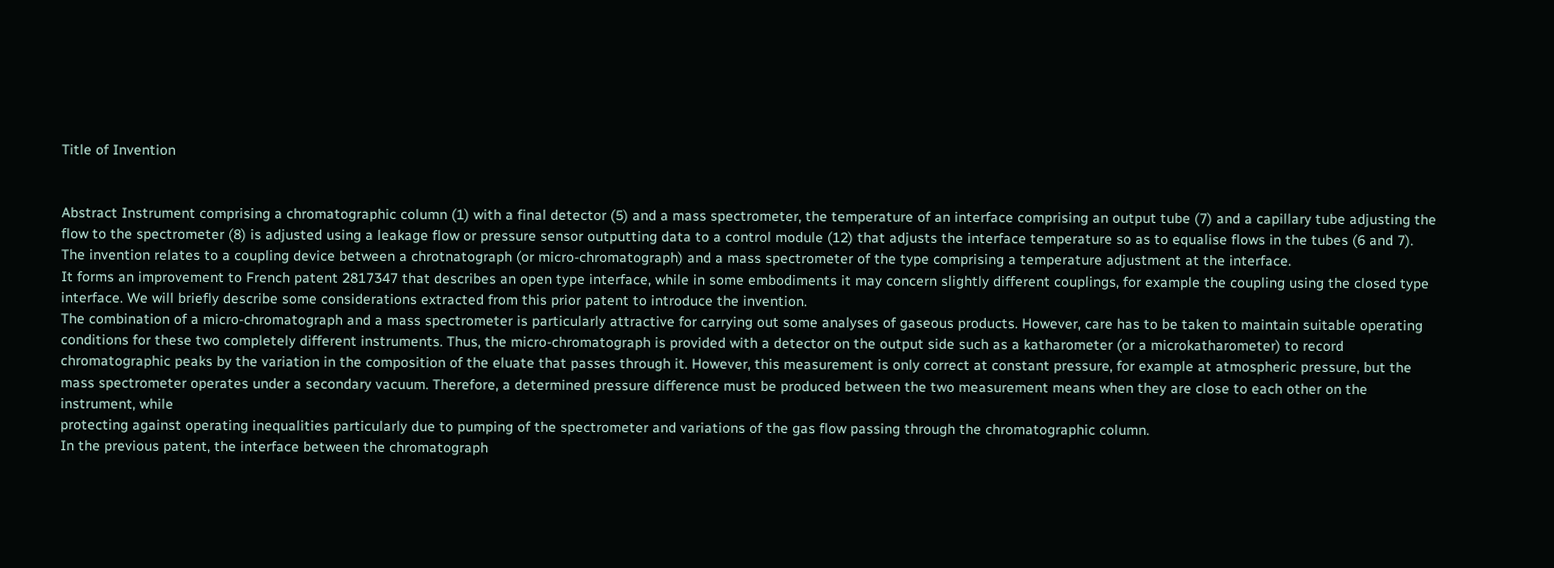Title of Invention


Abstract Instrument comprising a chromatographic column (1) with a final detector (5) and a mass spectrometer, the temperature of an interface comprising an output tube (7) and a capillary tube adjusting the flow to the spectrometer (8) is adjusted using a leakage flow or pressure sensor outputting data to a control module (12) that adjusts the interface temperature so as to equalise flows in the tubes (6 and 7).
The invention relates to a coupling device between a chrotnatograph (or micro-chromatograph) and a mass spectrometer of the type comprising a temperature adjustment at the interface.
It forms an improvement to French patent 2817347 that describes an open type interface, while in some embodiments it may concern slightly different couplings, for example the coupling using the closed type interface. We will briefly describe some considerations extracted from this prior patent to introduce the invention.
The combination of a micro-chromatograph and a mass spectrometer is particularly attractive for carrying out some analyses of gaseous products. However, care has to be taken to maintain suitable operating conditions for these two completely different instruments. Thus, the micro-chromatograph is provided with a detector on the output side such as a katharometer (or a microkatharometer) to record chromatographic peaks by the variation in the composition of the eluate that passes through it. However, this measurement is only correct at constant pressure, for example at atmospheric pressure, but the mass spectrometer operates under a secondary vacuum. Therefore, a determined pressure difference must be produced between the two measurement means when they are close to each other on the instrument, while
protecting against operating inequalities particularly due to pumping of the spectrometer and variations of the gas flow passing through the chromatographic column.
In the previous patent, the interface between the chromatograph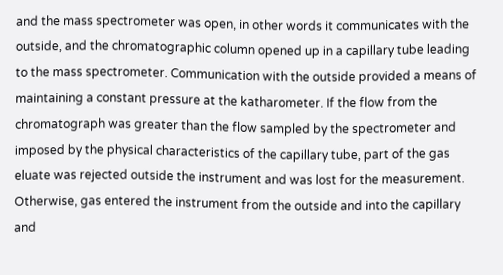and the mass spectrometer was open, in other words it communicates with the outside, and the chromatographic column opened up in a capillary tube leading to the mass spectrometer. Communication with the outside provided a means of maintaining a constant pressure at the katharometer. If the flow from the chromatograph was greater than the flow sampled by the spectrometer and imposed by the physical characteristics of the capillary tube, part of the gas eluate was rejected outside the instrument and was lost for the measurement. Otherwise, gas entered the instrument from the outside and into the capillary and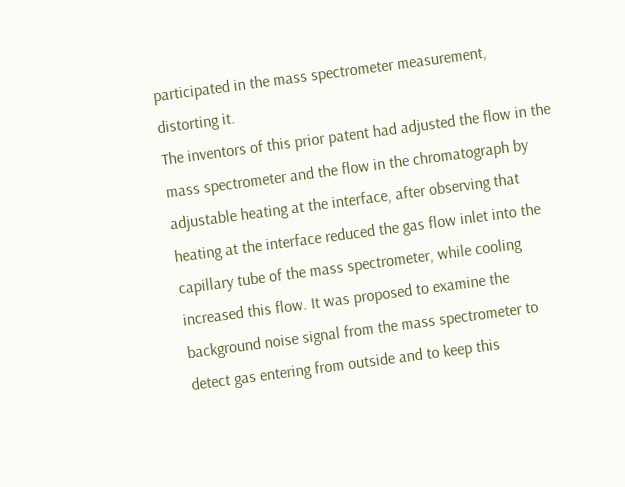participated in the mass spectrometer measurement, distorting it.
The inventors of this prior patent had adjusted the flow in the mass spectrometer and the flow in the chromatograph by adjustable heating at the interface, after observing that heating at the interface reduced the gas flow inlet into the capillary tube of the mass spectrometer, while cooling increased this flow. It was proposed to examine the background noise signal from the mass spectrometer to detect gas entering from outside and to keep this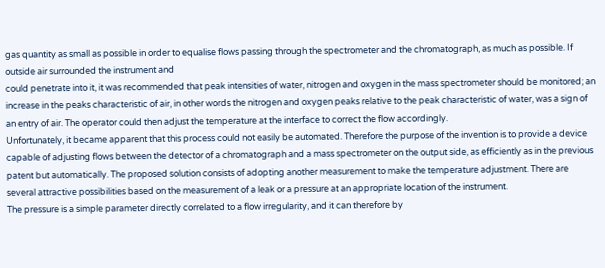gas quantity as small as possible in order to equalise flows passing through the spectrometer and the chromatograph, as much as possible. If outside air surrounded the instrument and
could penetrate into it, it was recommended that peak intensities of water, nitrogen and oxygen in the mass spectrometer should be monitored; an increase in the peaks characteristic of air, in other words the nitrogen and oxygen peaks relative to the peak characteristic of water, was a sign of an entry of air. The operator could then adjust the temperature at the interface to correct the flow accordingly.
Unfortunately, it became apparent that this process could not easily be automated. Therefore the purpose of the invention is to provide a device capable of adjusting flows between the detector of a chromatograph and a mass spectrometer on the output side, as efficiently as in the previous patent but automatically. The proposed solution consists of adopting another measurement to make the temperature adjustment. There are several attractive possibilities based on the measurement of a leak or a pressure at an appropriate location of the instrument.
The pressure is a simple parameter directly correlated to a flow irregularity, and it can therefore by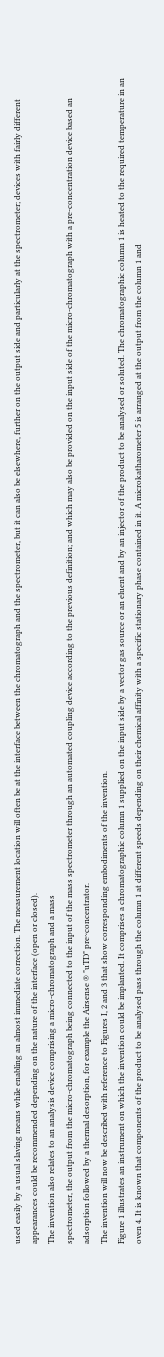used easily by a usual slaving means while enabling an almost immediate correction. The measurement location will often be at the interface between the chromatograph and the spectrometer, but it can also be elsewhere, further on the output side and particularly at the spectrometer; devices with fairly different appearances could be recommended depending on the nature of the interface (open or closed).
The invention also relates to an analysis device comprising a micro-chromatograph and a mass
spectrometer, the output from the micro-chromatograph being connected to the input of the mass spectrometer through an automated coupling device according to the previous definition; and which may also be provided on the input side of the micro-chromatograph with a pre-concentration device based an adsorption followed by a thermal desorption, for example the Airsense ® "uTD" pre~concentrator.
The invention will now be described with reference to Figures I, 2 and 3 that show corresponding embodiments of the invention.
Figure 1 illustrates an instrument on which the invention could be implanted. It comprises a chromatographic column 1 supplied on the input side by a vector gas source or an eluent and by an injector of the product to be analysed or soluted. The chromatographic column 1 is heated to the required temperature in an oven 4. It is known that components of the product to be analysed pass through the column 1 at different speeds depending on their chemical affinity with a specific stationary phase contained in it. A microkatharometer 5 is arranged at the output from the column 1 and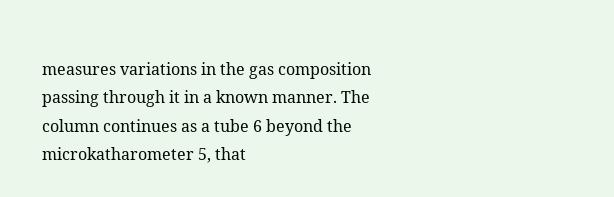measures variations in the gas composition passing through it in a known manner. The column continues as a tube 6 beyond the microkatharometer 5, that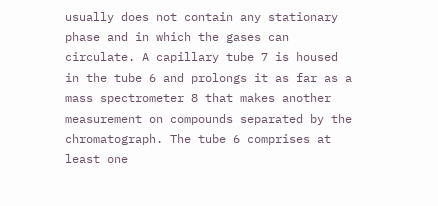usually does not contain any stationary phase and in which the gases can circulate. A capillary tube 7 is housed in the tube 6 and prolongs it as far as a mass spectrometer 8 that makes another measurement on compounds separated by the chromatograph. The tube 6 comprises at least one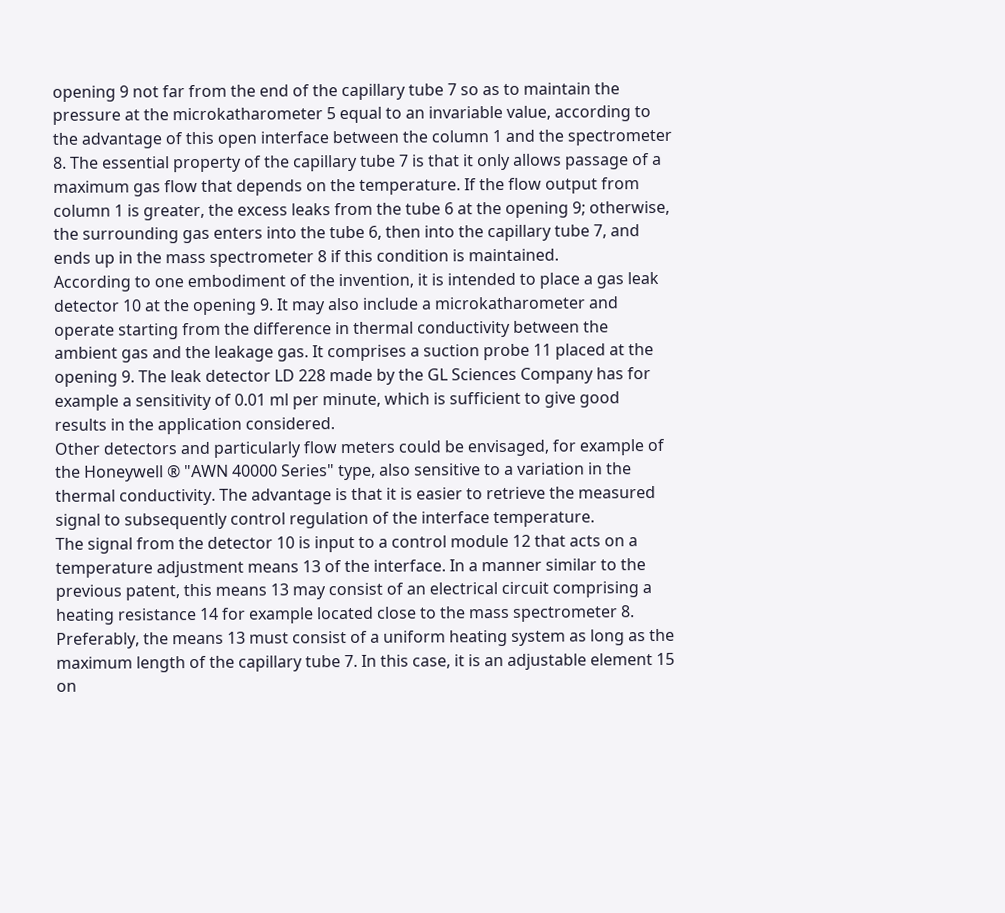opening 9 not far from the end of the capillary tube 7 so as to maintain the pressure at the microkatharometer 5 equal to an invariable value, according to the advantage of this open interface between the column 1 and the spectrometer 8. The essential property of the capillary tube 7 is that it only allows passage of a maximum gas flow that depends on the temperature. If the flow output from column 1 is greater, the excess leaks from the tube 6 at the opening 9; otherwise, the surrounding gas enters into the tube 6, then into the capillary tube 7, and ends up in the mass spectrometer 8 if this condition is maintained.
According to one embodiment of the invention, it is intended to place a gas leak detector 10 at the opening 9. It may also include a microkatharometer and operate starting from the difference in thermal conductivity between the ambient gas and the leakage gas. It comprises a suction probe 11 placed at the opening 9. The leak detector LD 228 made by the GL Sciences Company has for example a sensitivity of 0.01 ml per minute, which is sufficient to give good results in the application considered.
Other detectors and particularly flow meters could be envisaged, for example of the Honeywell ® "AWN 40000 Series" type, also sensitive to a variation in the thermal conductivity. The advantage is that it is easier to retrieve the measured signal to subsequently control regulation of the interface temperature.
The signal from the detector 10 is input to a control module 12 that acts on a temperature adjustment means 13 of the interface. In a manner similar to the
previous patent, this means 13 may consist of an electrical circuit comprising a heating resistance 14 for example located close to the mass spectrometer 8. Preferably, the means 13 must consist of a uniform heating system as long as the maximum length of the capillary tube 7. In this case, it is an adjustable element 15 on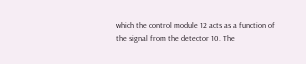which the control module 12 acts as a function of the signal from the detector 10. The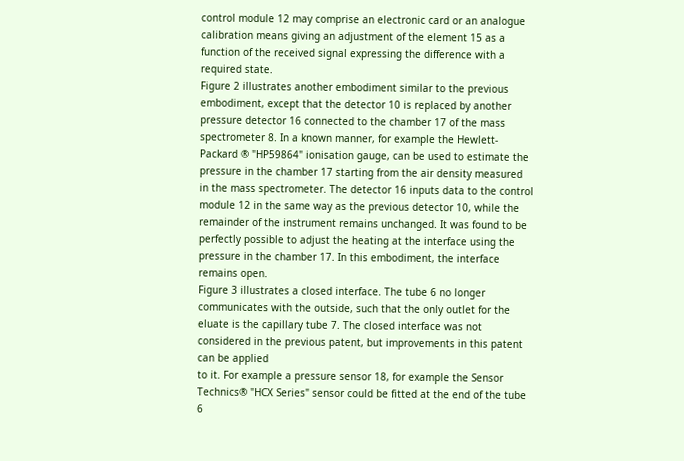control module 12 may comprise an electronic card or an analogue calibration means giving an adjustment of the element 15 as a function of the received signal expressing the difference with a required state.
Figure 2 illustrates another embodiment similar to the previous embodiment, except that the detector 10 is replaced by another pressure detector 16 connected to the chamber 17 of the mass spectrometer 8. In a known manner, for example the Hewlett-Packard ® "HP59864" ionisation gauge, can be used to estimate the pressure in the chamber 17 starting from the air density measured in the mass spectrometer. The detector 16 inputs data to the control module 12 in the same way as the previous detector 10, while the remainder of the instrument remains unchanged. It was found to be perfectly possible to adjust the heating at the interface using the pressure in the chamber 17. In this embodiment, the interface remains open.
Figure 3 illustrates a closed interface. The tube 6 no longer communicates with the outside, such that the only outlet for the eluate is the capillary tube 7. The closed interface was not considered in the previous patent, but improvements in this patent can be applied
to it. For example a pressure sensor 18, for example the Sensor Technics® "HCX Series" sensor could be fitted at the end of the tube 6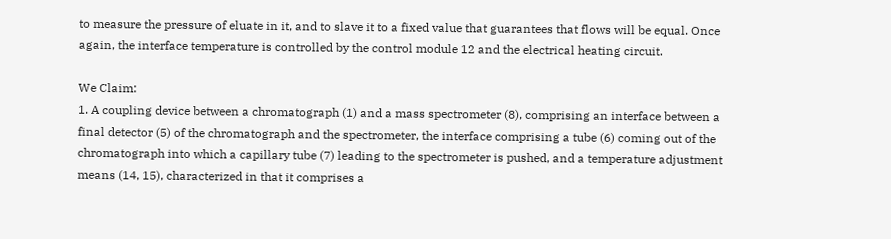to measure the pressure of eluate in it, and to slave it to a fixed value that guarantees that flows will be equal. Once again, the interface temperature is controlled by the control module 12 and the electrical heating circuit.

We Claim:
1. A coupling device between a chromatograph (1) and a mass spectrometer (8), comprising an interface between a final detector (5) of the chromatograph and the spectrometer, the interface comprising a tube (6) coming out of the chromatograph into which a capillary tube (7) leading to the spectrometer is pushed, and a temperature adjustment means (14, 15), characterized in that it comprises a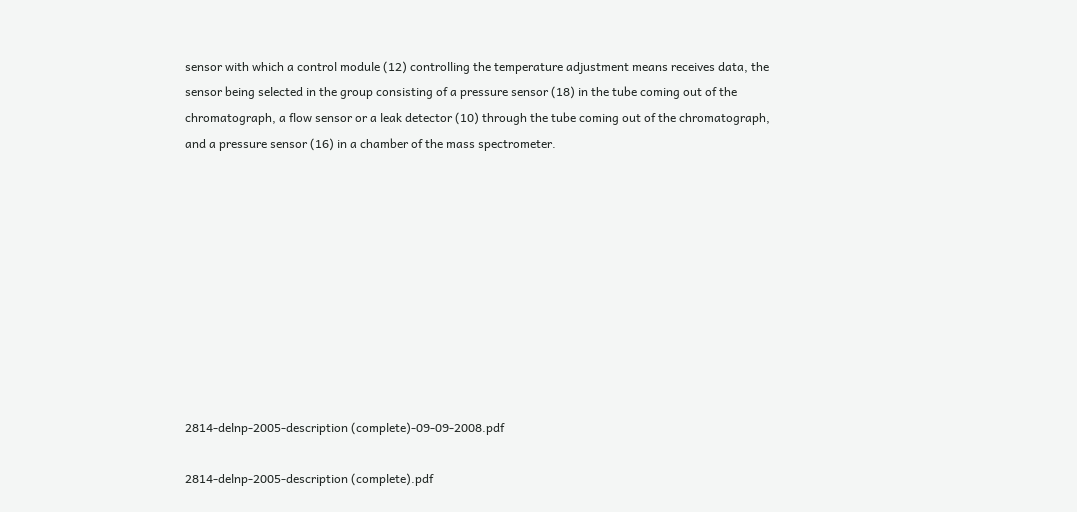sensor with which a control module (12) controlling the temperature adjustment means receives data, the sensor being selected in the group consisting of a pressure sensor (18) in the tube coming out of the chromatograph, a flow sensor or a leak detector (10) through the tube coming out of the chromatograph, and a pressure sensor (16) in a chamber of the mass spectrometer.










2814-delnp-2005-description (complete)-09-09-2008.pdf

2814-delnp-2005-description (complete).pdf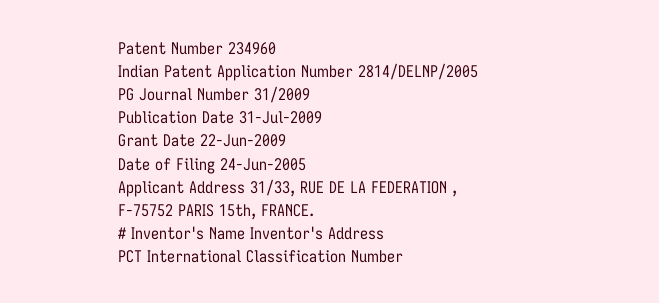Patent Number 234960
Indian Patent Application Number 2814/DELNP/2005
PG Journal Number 31/2009
Publication Date 31-Jul-2009
Grant Date 22-Jun-2009
Date of Filing 24-Jun-2005
Applicant Address 31/33, RUE DE LA FEDERATION , F-75752 PARIS 15th, FRANCE.
# Inventor's Name Inventor's Address
PCT International Classification Number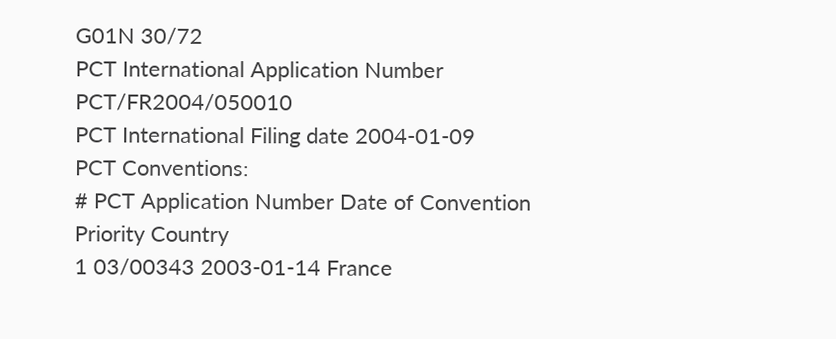G01N 30/72
PCT International Application Number PCT/FR2004/050010
PCT International Filing date 2004-01-09
PCT Conventions:
# PCT Application Number Date of Convention Priority Country
1 03/00343 2003-01-14 France